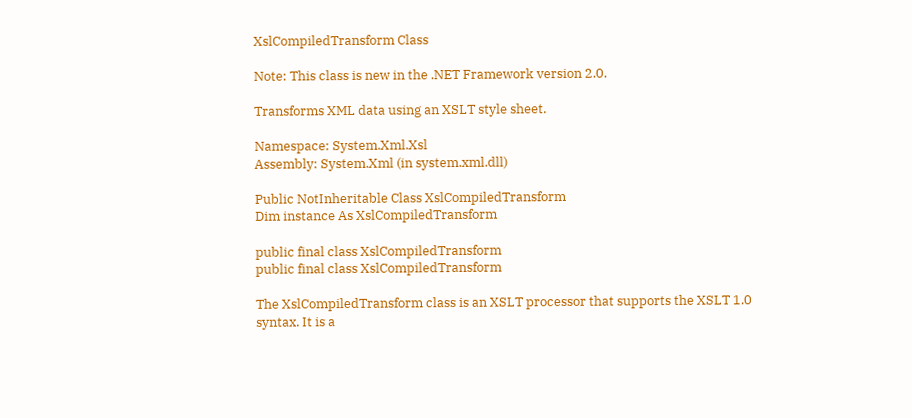XslCompiledTransform Class

Note: This class is new in the .NET Framework version 2.0.

Transforms XML data using an XSLT style sheet.

Namespace: System.Xml.Xsl
Assembly: System.Xml (in system.xml.dll)

Public NotInheritable Class XslCompiledTransform
Dim instance As XslCompiledTransform

public final class XslCompiledTransform
public final class XslCompiledTransform

The XslCompiledTransform class is an XSLT processor that supports the XSLT 1.0 syntax. It is a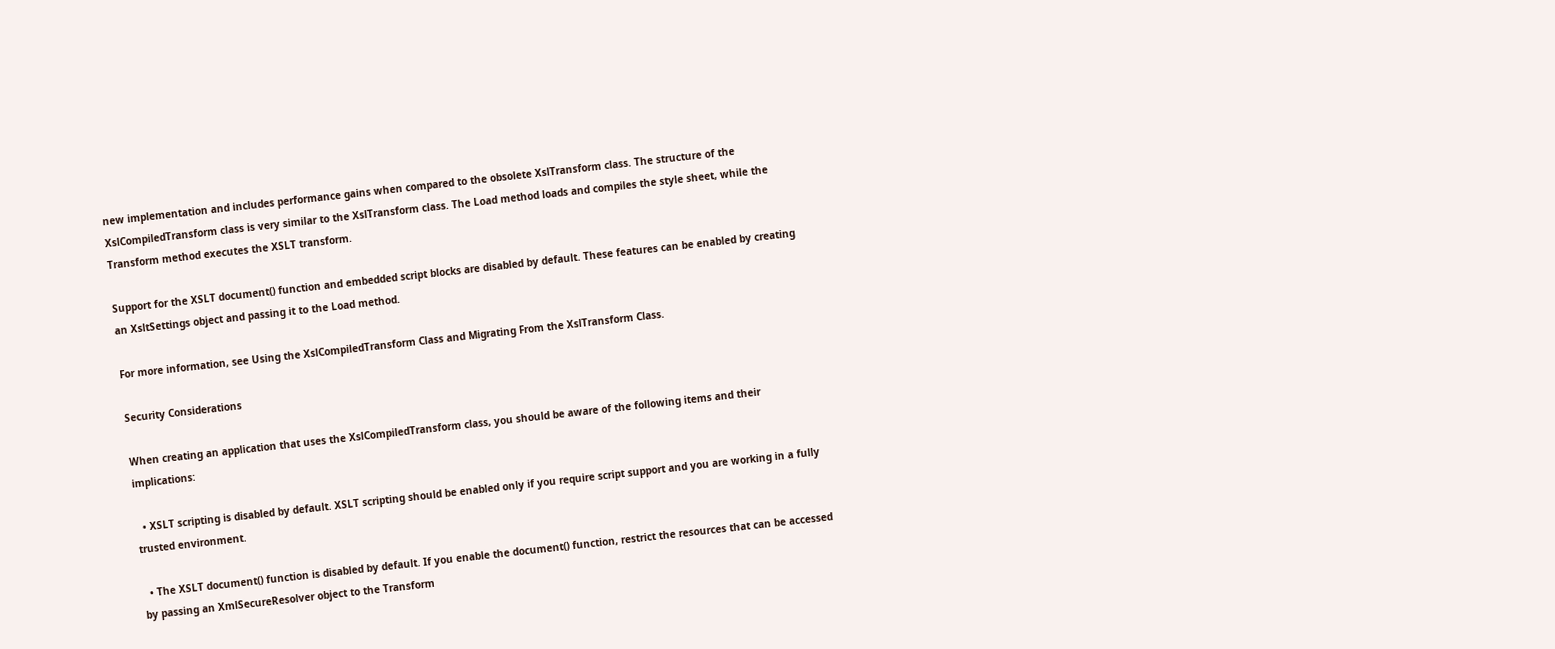new implementation and includes performance gains when compared to the obsolete XslTransform class. The structure of the XslCompiledTransform class is very similar to the XslTransform class. The Load method loads and compiles the style sheet, while the Transform method executes the XSLT transform.

Support for the XSLT document() function and embedded script blocks are disabled by default. These features can be enabled by creating an XsltSettings object and passing it to the Load method.

For more information, see Using the XslCompiledTransform Class and Migrating From the XslTransform Class.

Security Considerations

When creating an application that uses the XslCompiledTransform class, you should be aware of the following items and their implications:

  • XSLT scripting is disabled by default. XSLT scripting should be enabled only if you require script support and you are working in a fully trusted environment.

  • The XSLT document() function is disabled by default. If you enable the document() function, restrict the resources that can be accessed by passing an XmlSecureResolver object to the Transform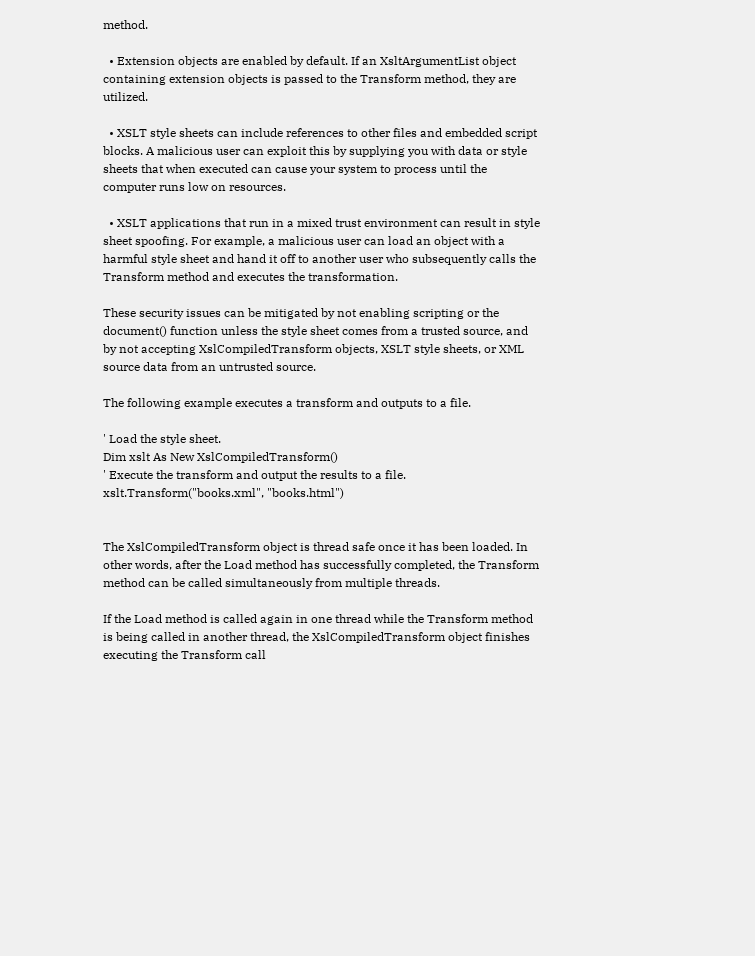method.

  • Extension objects are enabled by default. If an XsltArgumentList object containing extension objects is passed to the Transform method, they are utilized.

  • XSLT style sheets can include references to other files and embedded script blocks. A malicious user can exploit this by supplying you with data or style sheets that when executed can cause your system to process until the computer runs low on resources.

  • XSLT applications that run in a mixed trust environment can result in style sheet spoofing. For example, a malicious user can load an object with a harmful style sheet and hand it off to another user who subsequently calls the Transform method and executes the transformation.

These security issues can be mitigated by not enabling scripting or the document() function unless the style sheet comes from a trusted source, and by not accepting XslCompiledTransform objects, XSLT style sheets, or XML source data from an untrusted source.

The following example executes a transform and outputs to a file.

' Load the style sheet.
Dim xslt As New XslCompiledTransform()
' Execute the transform and output the results to a file.
xslt.Transform("books.xml", "books.html")


The XslCompiledTransform object is thread safe once it has been loaded. In other words, after the Load method has successfully completed, the Transform method can be called simultaneously from multiple threads.

If the Load method is called again in one thread while the Transform method is being called in another thread, the XslCompiledTransform object finishes executing the Transform call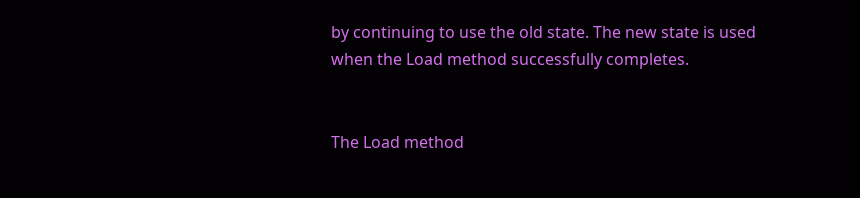by continuing to use the old state. The new state is used when the Load method successfully completes.


The Load method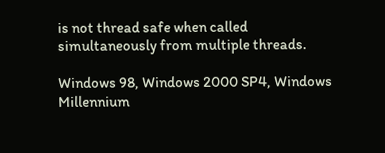is not thread safe when called simultaneously from multiple threads.

Windows 98, Windows 2000 SP4, Windows Millennium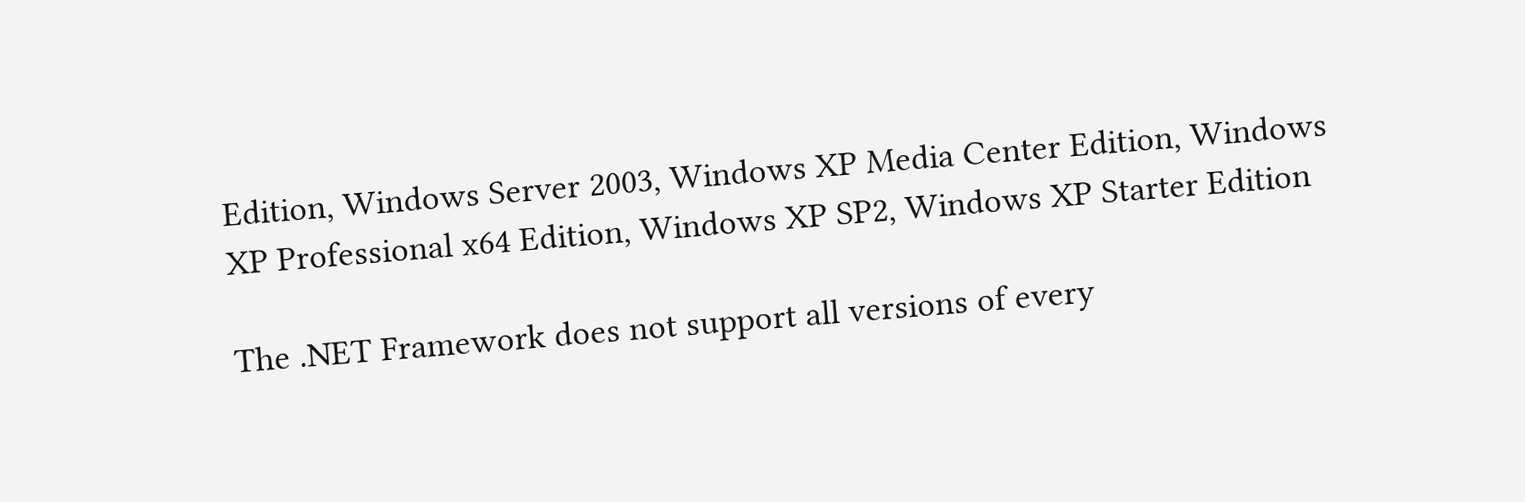Edition, Windows Server 2003, Windows XP Media Center Edition, Windows XP Professional x64 Edition, Windows XP SP2, Windows XP Starter Edition

The .NET Framework does not support all versions of every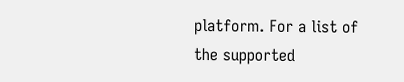platform. For a list of the supported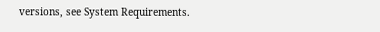versions, see System Requirements.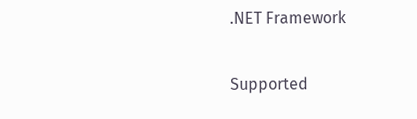.NET Framework

Supported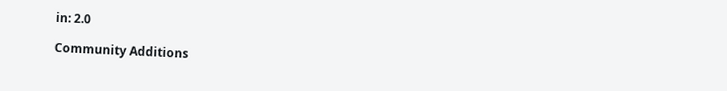in: 2.0

Community Additions